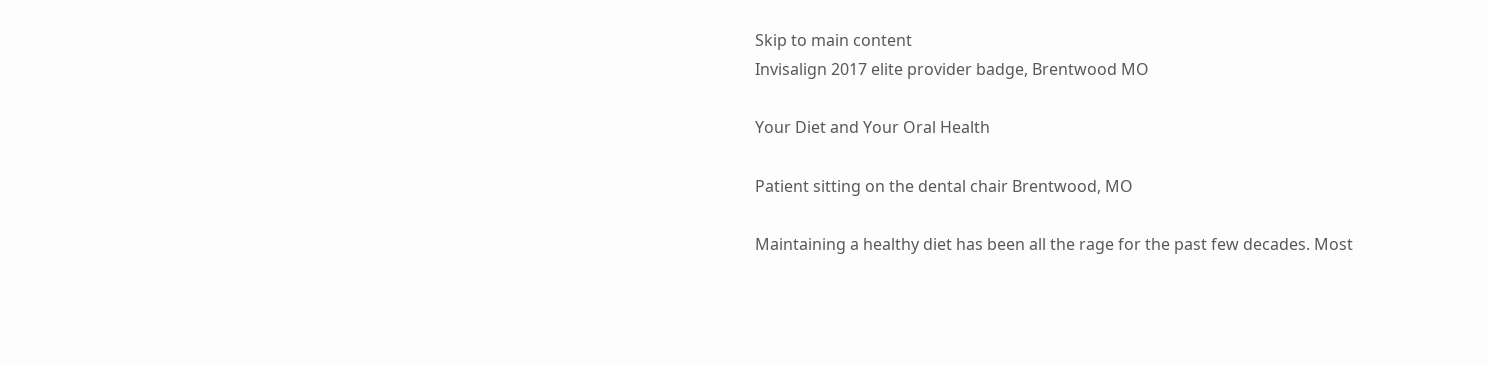Skip to main content
Invisalign 2017 elite provider badge, Brentwood MO

Your Diet and Your Oral Health

Patient sitting on the dental chair Brentwood, MO

Maintaining a healthy diet has been all the rage for the past few decades. Most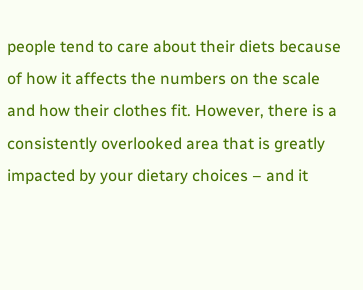people tend to care about their diets because of how it affects the numbers on the scale and how their clothes fit. However, there is a consistently overlooked area that is greatly impacted by your dietary choices – and it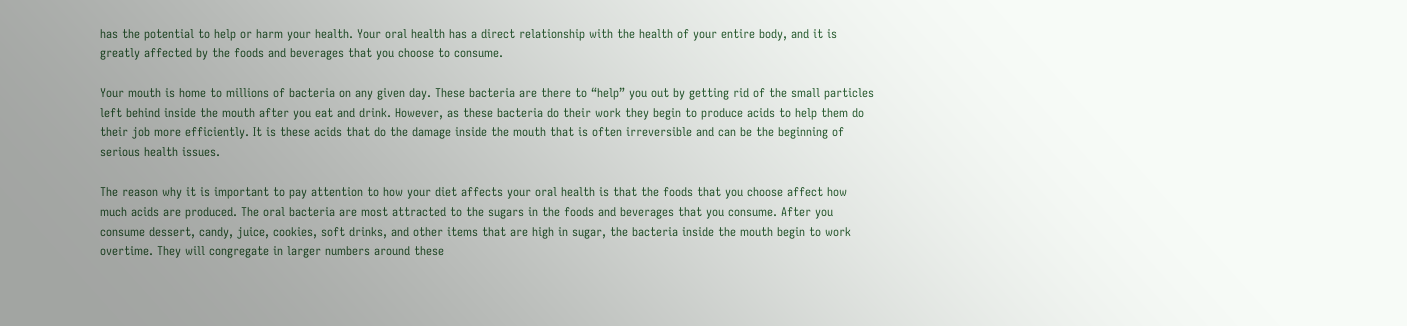has the potential to help or harm your health. Your oral health has a direct relationship with the health of your entire body, and it is greatly affected by the foods and beverages that you choose to consume.

Your mouth is home to millions of bacteria on any given day. These bacteria are there to “help” you out by getting rid of the small particles left behind inside the mouth after you eat and drink. However, as these bacteria do their work they begin to produce acids to help them do their job more efficiently. It is these acids that do the damage inside the mouth that is often irreversible and can be the beginning of serious health issues.

The reason why it is important to pay attention to how your diet affects your oral health is that the foods that you choose affect how much acids are produced. The oral bacteria are most attracted to the sugars in the foods and beverages that you consume. After you consume dessert, candy, juice, cookies, soft drinks, and other items that are high in sugar, the bacteria inside the mouth begin to work overtime. They will congregate in larger numbers around these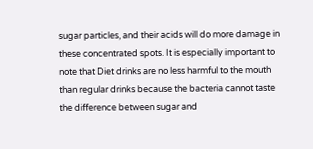sugar particles, and their acids will do more damage in these concentrated spots. It is especially important to note that Diet drinks are no less harmful to the mouth than regular drinks because the bacteria cannot taste the difference between sugar and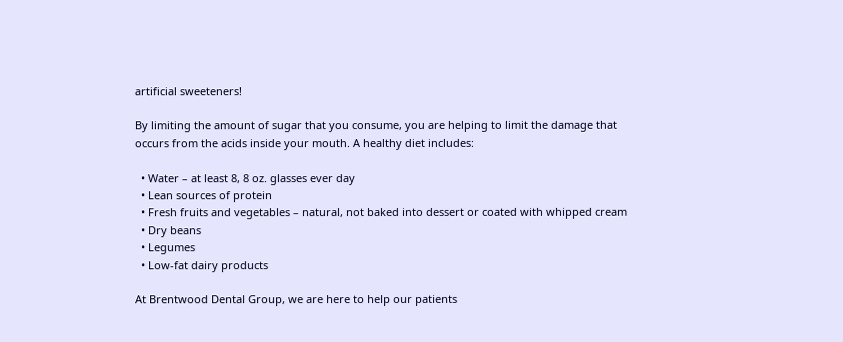artificial sweeteners!

By limiting the amount of sugar that you consume, you are helping to limit the damage that occurs from the acids inside your mouth. A healthy diet includes:

  • Water – at least 8, 8 oz. glasses ever day
  • Lean sources of protein
  • Fresh fruits and vegetables – natural, not baked into dessert or coated with whipped cream
  • Dry beans
  • Legumes
  • Low-fat dairy products

At Brentwood Dental Group, we are here to help our patients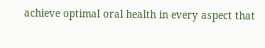achieve optimal oral health in every aspect that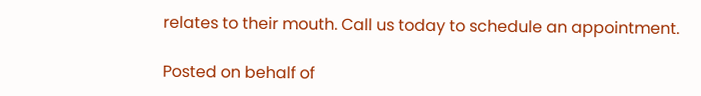relates to their mouth. Call us today to schedule an appointment.

Posted on behalf of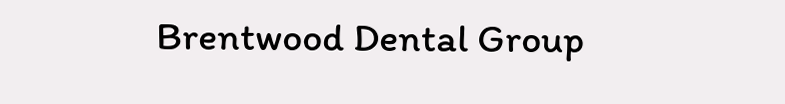Brentwood Dental Group